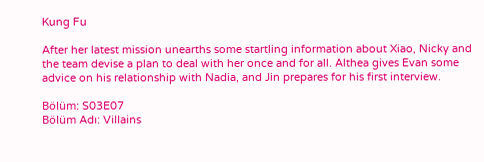Kung Fu

After her latest mission unearths some startling information about Xiao, Nicky and the team devise a plan to deal with her once and for all. Althea gives Evan some advice on his relationship with Nadia, and Jin prepares for his first interview.

Bölüm: S03E07
Bölüm Adı: Villains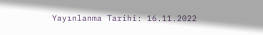Yayınlanma Tarihi: 16.11.2022